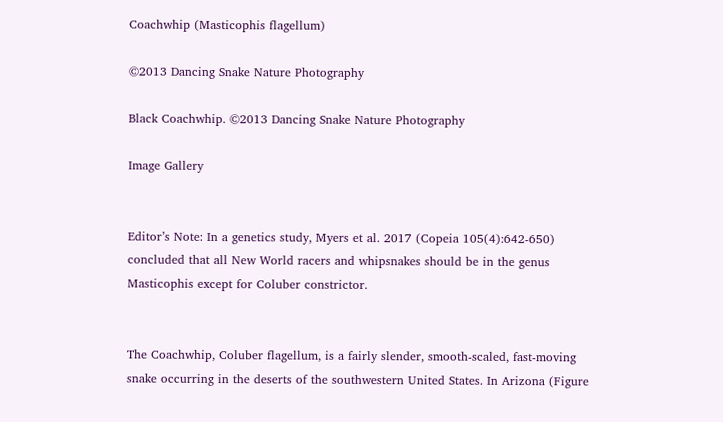Coachwhip (Masticophis flagellum)

©2013 Dancing Snake Nature Photography

Black Coachwhip. ©2013 Dancing Snake Nature Photography

Image Gallery


Editor’s Note: In a genetics study, Myers et al. 2017 (Copeia 105(4):642-650) concluded that all New World racers and whipsnakes should be in the genus Masticophis except for Coluber constrictor.


The Coachwhip, Coluber flagellum, is a fairly slender, smooth-scaled, fast-moving snake occurring in the deserts of the southwestern United States. In Arizona (Figure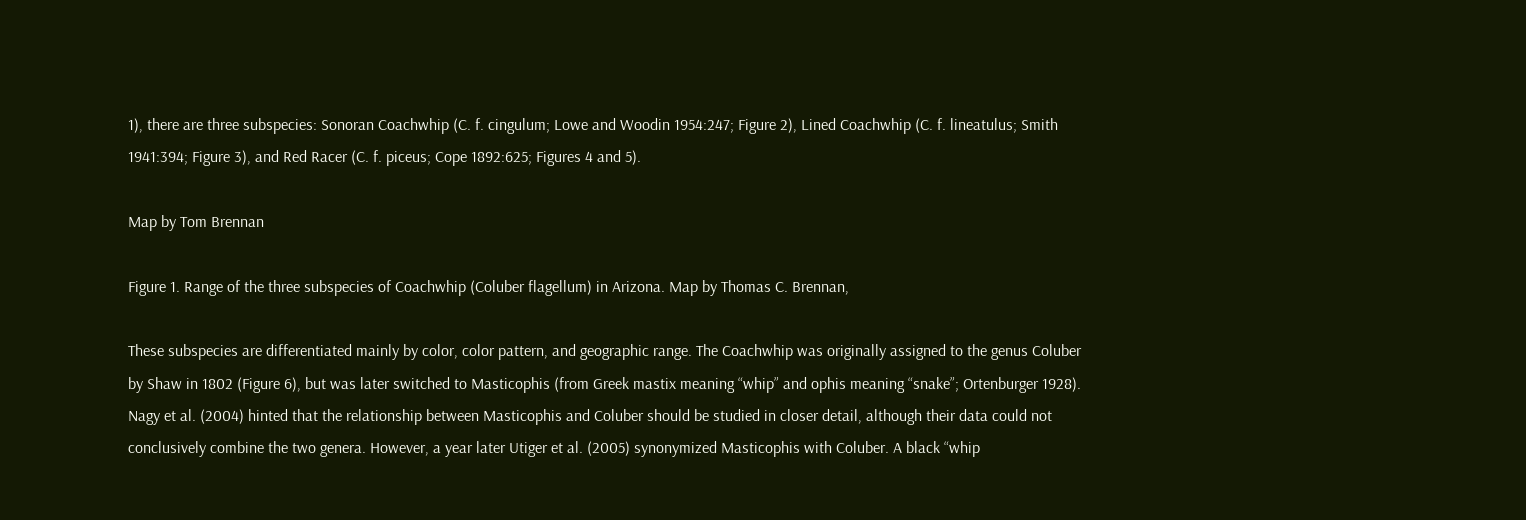1), there are three subspecies: Sonoran Coachwhip (C. f. cingulum; Lowe and Woodin 1954:247; Figure 2), Lined Coachwhip (C. f. lineatulus; Smith 1941:394; Figure 3), and Red Racer (C. f. piceus; Cope 1892:625; Figures 4 and 5).

Map by Tom Brennan

Figure 1. Range of the three subspecies of Coachwhip (Coluber flagellum) in Arizona. Map by Thomas C. Brennan,

These subspecies are differentiated mainly by color, color pattern, and geographic range. The Coachwhip was originally assigned to the genus Coluber by Shaw in 1802 (Figure 6), but was later switched to Masticophis (from Greek mastix meaning “whip” and ophis meaning “snake”; Ortenburger 1928). Nagy et al. (2004) hinted that the relationship between Masticophis and Coluber should be studied in closer detail, although their data could not conclusively combine the two genera. However, a year later Utiger et al. (2005) synonymized Masticophis with Coluber. A black “whip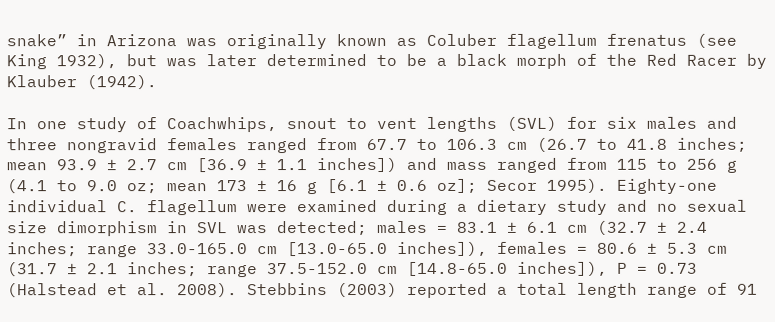snake” in Arizona was originally known as Coluber flagellum frenatus (see King 1932), but was later determined to be a black morph of the Red Racer by Klauber (1942).

In one study of Coachwhips, snout to vent lengths (SVL) for six males and three nongravid females ranged from 67.7 to 106.3 cm (26.7 to 41.8 inches; mean 93.9 ± 2.7 cm [36.9 ± 1.1 inches]) and mass ranged from 115 to 256 g (4.1 to 9.0 oz; mean 173 ± 16 g [6.1 ± 0.6 oz]; Secor 1995). Eighty-one individual C. flagellum were examined during a dietary study and no sexual size dimorphism in SVL was detected; males = 83.1 ± 6.1 cm (32.7 ± 2.4 inches; range 33.0-165.0 cm [13.0-65.0 inches]), females = 80.6 ± 5.3 cm (31.7 ± 2.1 inches; range 37.5-152.0 cm [14.8-65.0 inches]), P = 0.73 (Halstead et al. 2008). Stebbins (2003) reported a total length range of 91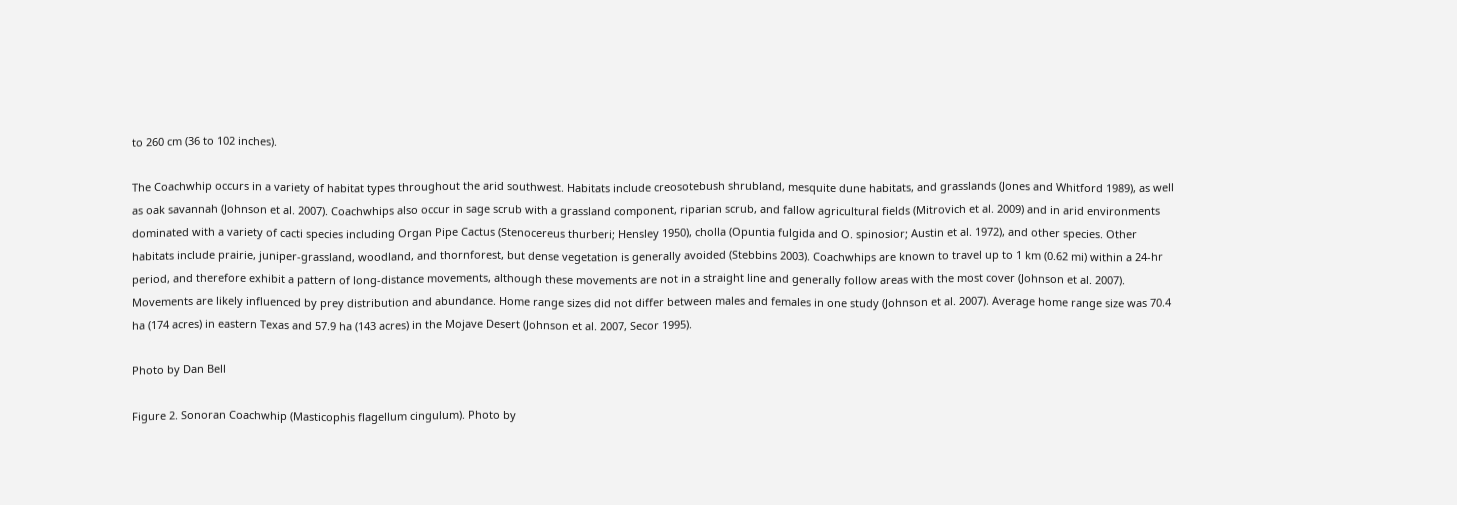to 260 cm (36 to 102 inches).

The Coachwhip occurs in a variety of habitat types throughout the arid southwest. Habitats include creosotebush shrubland, mesquite dune habitats, and grasslands (Jones and Whitford 1989), as well as oak savannah (Johnson et al. 2007). Coachwhips also occur in sage scrub with a grassland component, riparian scrub, and fallow agricultural fields (Mitrovich et al. 2009) and in arid environments dominated with a variety of cacti species including Organ Pipe Cactus (Stenocereus thurberi; Hensley 1950), cholla (Opuntia fulgida and O. spinosior; Austin et al. 1972), and other species. Other habitats include prairie, juniper-grassland, woodland, and thornforest, but dense vegetation is generally avoided (Stebbins 2003). Coachwhips are known to travel up to 1 km (0.62 mi) within a 24-hr period, and therefore exhibit a pattern of long-distance movements, although these movements are not in a straight line and generally follow areas with the most cover (Johnson et al. 2007). Movements are likely influenced by prey distribution and abundance. Home range sizes did not differ between males and females in one study (Johnson et al. 2007). Average home range size was 70.4 ha (174 acres) in eastern Texas and 57.9 ha (143 acres) in the Mojave Desert (Johnson et al. 2007, Secor 1995).

Photo by Dan Bell

Figure 2. Sonoran Coachwhip (Masticophis flagellum cingulum). Photo by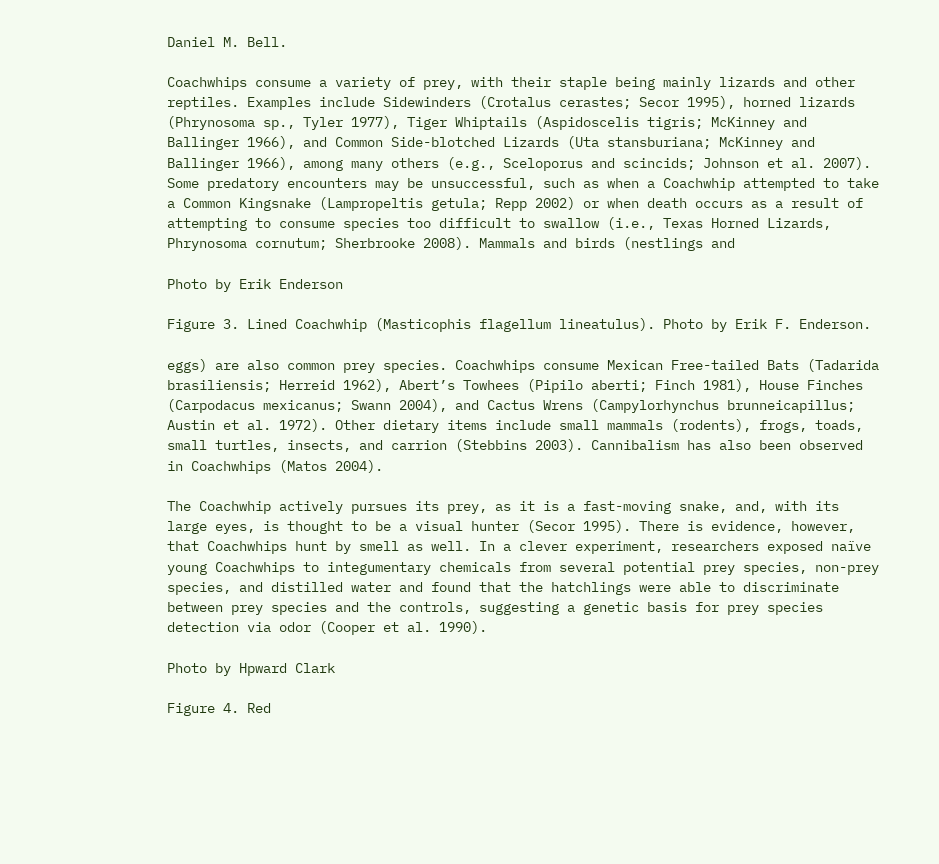Daniel M. Bell.

Coachwhips consume a variety of prey, with their staple being mainly lizards and other reptiles. Examples include Sidewinders (Crotalus cerastes; Secor 1995), horned lizards (Phrynosoma sp., Tyler 1977), Tiger Whiptails (Aspidoscelis tigris; McKinney and Ballinger 1966), and Common Side-blotched Lizards (Uta stansburiana; McKinney and Ballinger 1966), among many others (e.g., Sceloporus and scincids; Johnson et al. 2007). Some predatory encounters may be unsuccessful, such as when a Coachwhip attempted to take a Common Kingsnake (Lampropeltis getula; Repp 2002) or when death occurs as a result of attempting to consume species too difficult to swallow (i.e., Texas Horned Lizards, Phrynosoma cornutum; Sherbrooke 2008). Mammals and birds (nestlings and

Photo by Erik Enderson

Figure 3. Lined Coachwhip (Masticophis flagellum lineatulus). Photo by Erik F. Enderson.

eggs) are also common prey species. Coachwhips consume Mexican Free-tailed Bats (Tadarida brasiliensis; Herreid 1962), Abert’s Towhees (Pipilo aberti; Finch 1981), House Finches (Carpodacus mexicanus; Swann 2004), and Cactus Wrens (Campylorhynchus brunneicapillus; Austin et al. 1972). Other dietary items include small mammals (rodents), frogs, toads, small turtles, insects, and carrion (Stebbins 2003). Cannibalism has also been observed in Coachwhips (Matos 2004).

The Coachwhip actively pursues its prey, as it is a fast-moving snake, and, with its large eyes, is thought to be a visual hunter (Secor 1995). There is evidence, however, that Coachwhips hunt by smell as well. In a clever experiment, researchers exposed naïve young Coachwhips to integumentary chemicals from several potential prey species, non-prey species, and distilled water and found that the hatchlings were able to discriminate between prey species and the controls, suggesting a genetic basis for prey species detection via odor (Cooper et al. 1990).

Photo by Hpward Clark

Figure 4. Red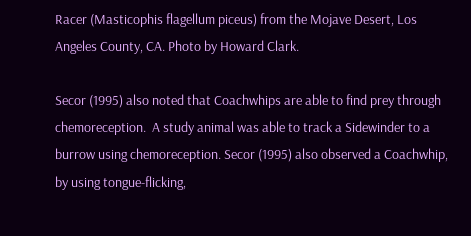Racer (Masticophis flagellum piceus) from the Mojave Desert, Los Angeles County, CA. Photo by Howard Clark.

Secor (1995) also noted that Coachwhips are able to find prey through chemoreception.  A study animal was able to track a Sidewinder to a burrow using chemoreception. Secor (1995) also observed a Coachwhip, by using tongue-flicking,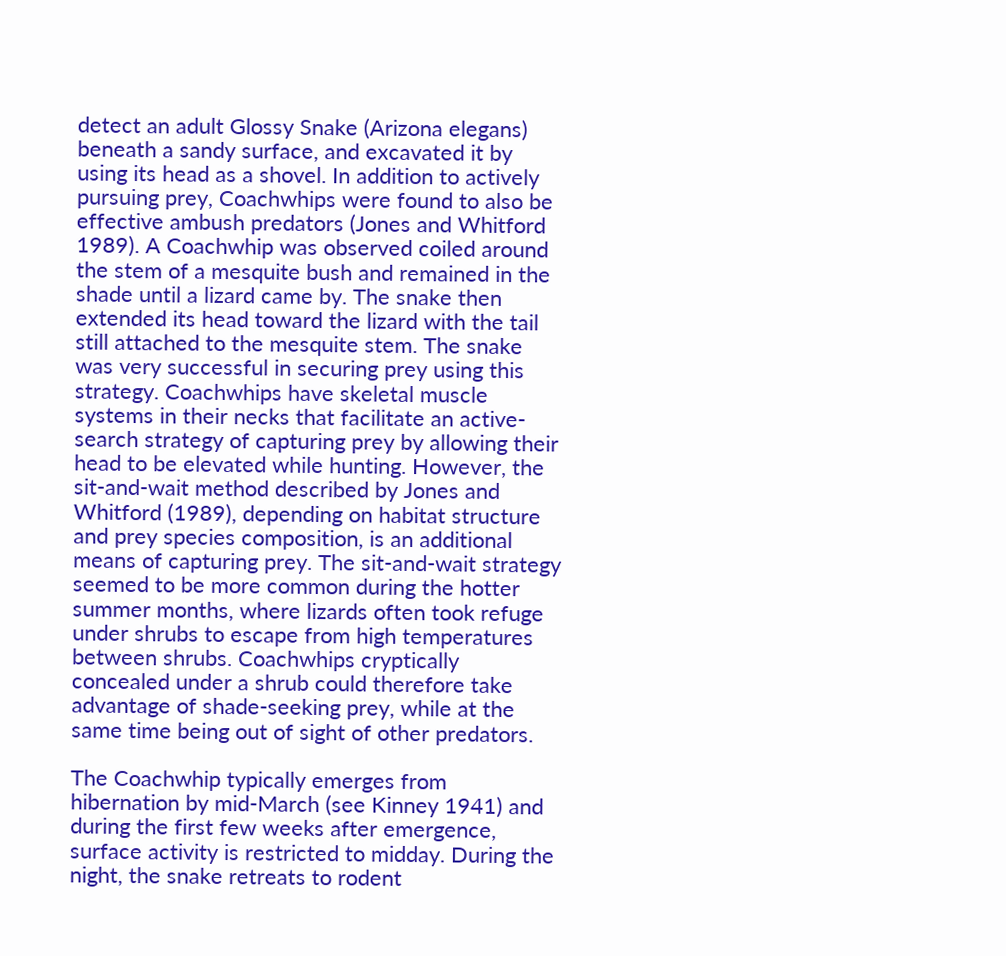detect an adult Glossy Snake (Arizona elegans) beneath a sandy surface, and excavated it by using its head as a shovel. In addition to actively pursuing prey, Coachwhips were found to also be effective ambush predators (Jones and Whitford 1989). A Coachwhip was observed coiled around the stem of a mesquite bush and remained in the shade until a lizard came by. The snake then extended its head toward the lizard with the tail still attached to the mesquite stem. The snake was very successful in securing prey using this strategy. Coachwhips have skeletal muscle systems in their necks that facilitate an active-search strategy of capturing prey by allowing their head to be elevated while hunting. However, the sit-and-wait method described by Jones and Whitford (1989), depending on habitat structure and prey species composition, is an additional means of capturing prey. The sit-and-wait strategy seemed to be more common during the hotter summer months, where lizards often took refuge under shrubs to escape from high temperatures between shrubs. Coachwhips cryptically concealed under a shrub could therefore take advantage of shade-seeking prey, while at the same time being out of sight of other predators.

The Coachwhip typically emerges from hibernation by mid-March (see Kinney 1941) and during the first few weeks after emergence, surface activity is restricted to midday. During the night, the snake retreats to rodent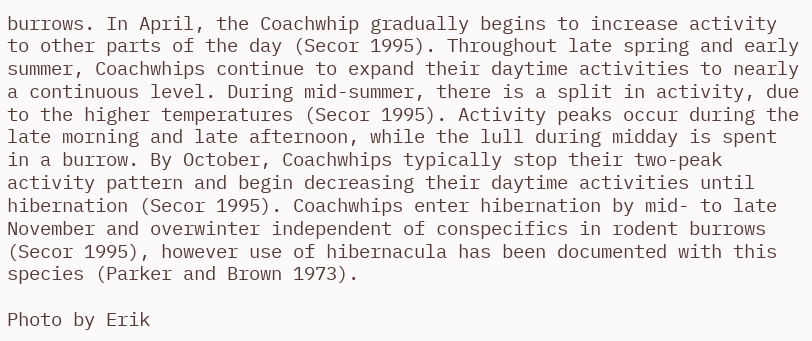burrows. In April, the Coachwhip gradually begins to increase activity to other parts of the day (Secor 1995). Throughout late spring and early summer, Coachwhips continue to expand their daytime activities to nearly a continuous level. During mid-summer, there is a split in activity, due to the higher temperatures (Secor 1995). Activity peaks occur during the late morning and late afternoon, while the lull during midday is spent in a burrow. By October, Coachwhips typically stop their two-peak activity pattern and begin decreasing their daytime activities until hibernation (Secor 1995). Coachwhips enter hibernation by mid- to late November and overwinter independent of conspecifics in rodent burrows (Secor 1995), however use of hibernacula has been documented with this species (Parker and Brown 1973).

Photo by Erik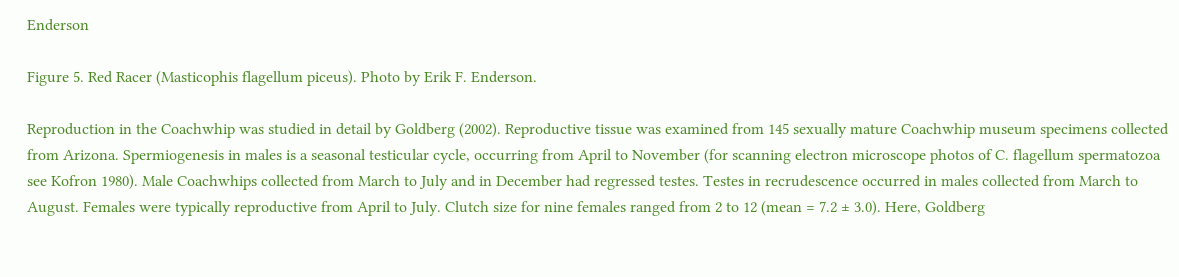Enderson

Figure 5. Red Racer (Masticophis flagellum piceus). Photo by Erik F. Enderson.

Reproduction in the Coachwhip was studied in detail by Goldberg (2002). Reproductive tissue was examined from 145 sexually mature Coachwhip museum specimens collected from Arizona. Spermiogenesis in males is a seasonal testicular cycle, occurring from April to November (for scanning electron microscope photos of C. flagellum spermatozoa see Kofron 1980). Male Coachwhips collected from March to July and in December had regressed testes. Testes in recrudescence occurred in males collected from March to August. Females were typically reproductive from April to July. Clutch size for nine females ranged from 2 to 12 (mean = 7.2 ± 3.0). Here, Goldberg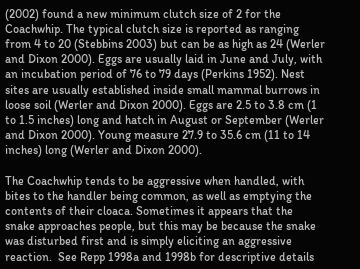(2002) found a new minimum clutch size of 2 for the Coachwhip. The typical clutch size is reported as ranging from 4 to 20 (Stebbins 2003) but can be as high as 24 (Werler and Dixon 2000). Eggs are usually laid in June and July, with an incubation period of 76 to 79 days (Perkins 1952). Nest sites are usually established inside small mammal burrows in loose soil (Werler and Dixon 2000). Eggs are 2.5 to 3.8 cm (1 to 1.5 inches) long and hatch in August or September (Werler and Dixon 2000). Young measure 27.9 to 35.6 cm (11 to 14 inches) long (Werler and Dixon 2000).

The Coachwhip tends to be aggressive when handled, with bites to the handler being common, as well as emptying the contents of their cloaca. Sometimes it appears that the snake approaches people, but this may be because the snake was disturbed first and is simply eliciting an aggressive reaction.  See Repp 1998a and 1998b for descriptive details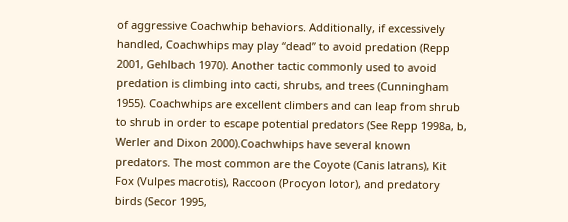of aggressive Coachwhip behaviors. Additionally, if excessively handled, Coachwhips may play “dead” to avoid predation (Repp 2001, Gehlbach 1970). Another tactic commonly used to avoid predation is climbing into cacti, shrubs, and trees (Cunningham 1955). Coachwhips are excellent climbers and can leap from shrub to shrub in order to escape potential predators (See Repp 1998a, b, Werler and Dixon 2000).Coachwhips have several known predators. The most common are the Coyote (Canis latrans), Kit Fox (Vulpes macrotis), Raccoon (Procyon lotor), and predatory birds (Secor 1995,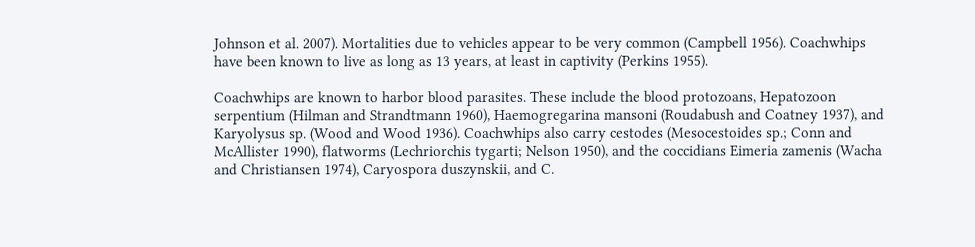Johnson et al. 2007). Mortalities due to vehicles appear to be very common (Campbell 1956). Coachwhips have been known to live as long as 13 years, at least in captivity (Perkins 1955).

Coachwhips are known to harbor blood parasites. These include the blood protozoans, Hepatozoon serpentium (Hilman and Strandtmann 1960), Haemogregarina mansoni (Roudabush and Coatney 1937), and Karyolysus sp. (Wood and Wood 1936). Coachwhips also carry cestodes (Mesocestoides sp.; Conn and McAllister 1990), flatworms (Lechriorchis tygarti; Nelson 1950), and the coccidians Eimeria zamenis (Wacha and Christiansen 1974), Caryospora duszynskii, and C.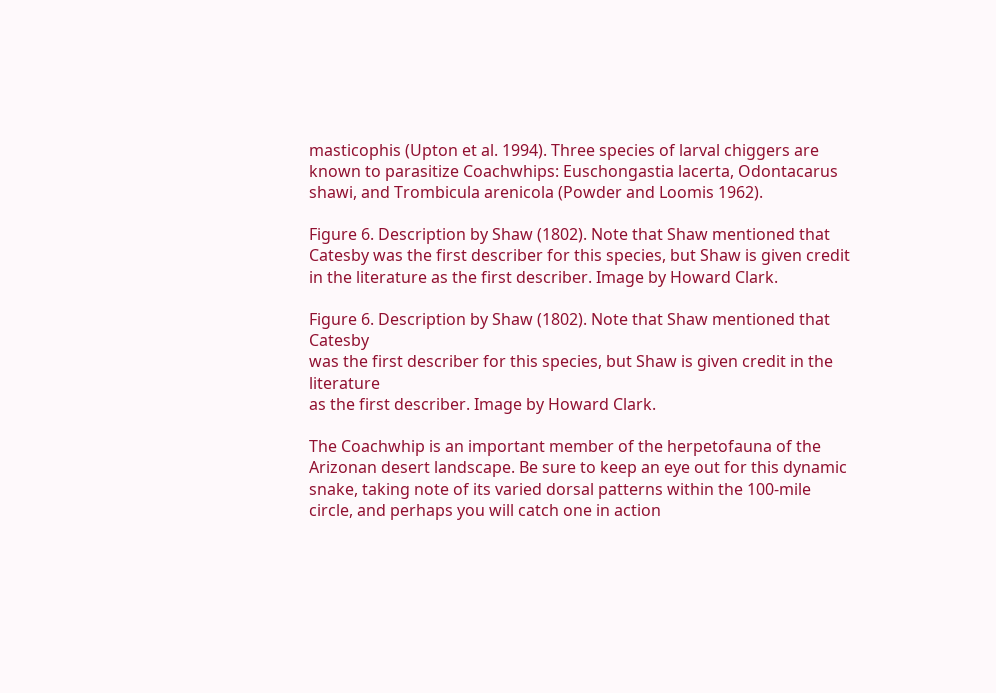masticophis (Upton et al. 1994). Three species of larval chiggers are known to parasitize Coachwhips: Euschongastia lacerta, Odontacarus shawi, and Trombicula arenicola (Powder and Loomis 1962).

Figure 6. Description by Shaw (1802). Note that Shaw mentioned that Catesby was the first describer for this species, but Shaw is given credit in the literature as the first describer. Image by Howard Clark.

Figure 6. Description by Shaw (1802). Note that Shaw mentioned that Catesby
was the first describer for this species, but Shaw is given credit in the literature
as the first describer. Image by Howard Clark.

The Coachwhip is an important member of the herpetofauna of the Arizonan desert landscape. Be sure to keep an eye out for this dynamic snake, taking note of its varied dorsal patterns within the 100-mile circle, and perhaps you will catch one in action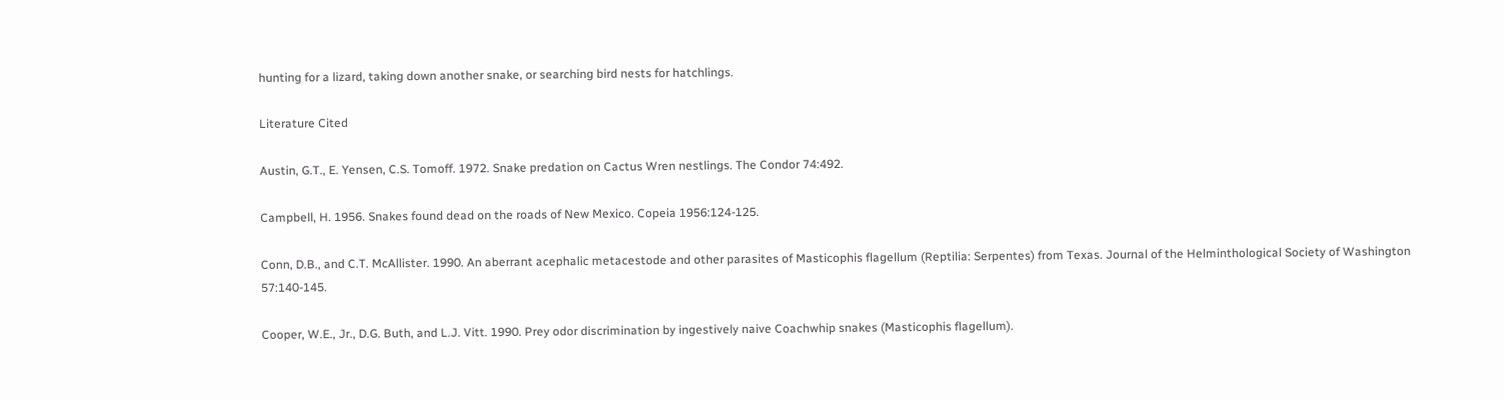hunting for a lizard, taking down another snake, or searching bird nests for hatchlings.

Literature Cited

Austin, G.T., E. Yensen, C.S. Tomoff. 1972. Snake predation on Cactus Wren nestlings. The Condor 74:492.

Campbell, H. 1956. Snakes found dead on the roads of New Mexico. Copeia 1956:124-125.

Conn, D.B., and C.T. McAllister. 1990. An aberrant acephalic metacestode and other parasites of Masticophis flagellum (Reptilia: Serpentes) from Texas. Journal of the Helminthological Society of Washington 57:140-145.

Cooper, W.E., Jr., D.G. Buth, and L.J. Vitt. 1990. Prey odor discrimination by ingestively naive Coachwhip snakes (Masticophis flagellum).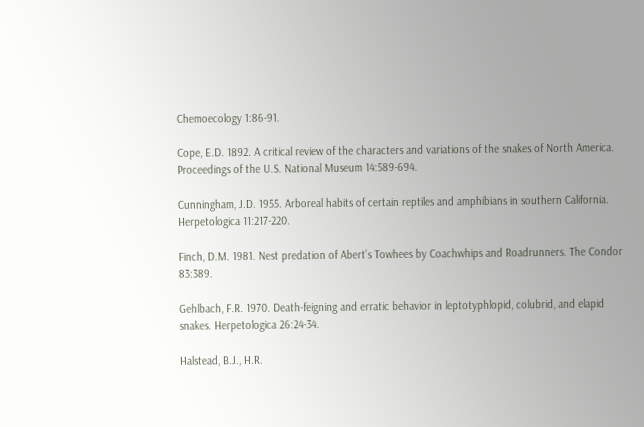Chemoecology 1:86-91.

Cope, E.D. 1892. A critical review of the characters and variations of the snakes of North America. Proceedings of the U.S. National Museum 14:589-694.

Cunningham, J.D. 1955. Arboreal habits of certain reptiles and amphibians in southern California. Herpetologica 11:217-220.

Finch, D.M. 1981. Nest predation of Abert’s Towhees by Coachwhips and Roadrunners. The Condor 83:389.

Gehlbach, F.R. 1970. Death-feigning and erratic behavior in leptotyphlopid, colubrid, and elapid snakes. Herpetologica 26:24-34.

Halstead, B.J., H.R.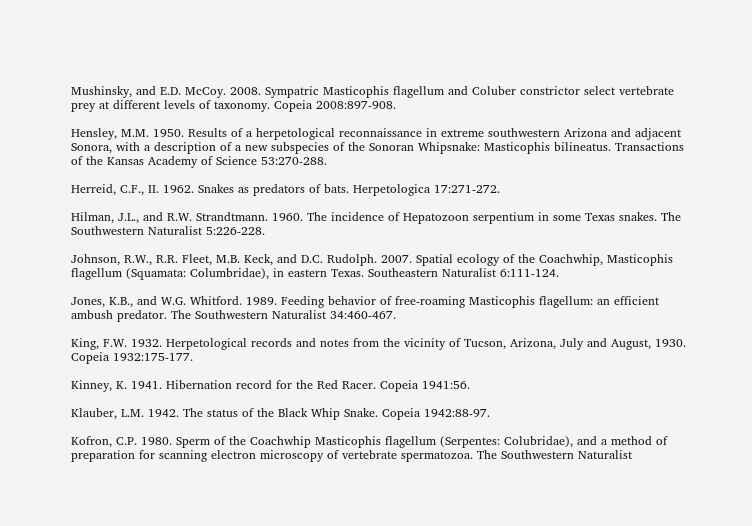Mushinsky, and E.D. McCoy. 2008. Sympatric Masticophis flagellum and Coluber constrictor select vertebrate prey at different levels of taxonomy. Copeia 2008:897-908.

Hensley, M.M. 1950. Results of a herpetological reconnaissance in extreme southwestern Arizona and adjacent Sonora, with a description of a new subspecies of the Sonoran Whipsnake: Masticophis bilineatus. Transactions of the Kansas Academy of Science 53:270-288.

Herreid, C.F., II. 1962. Snakes as predators of bats. Herpetologica 17:271-272.

Hilman, J.L., and R.W. Strandtmann. 1960. The incidence of Hepatozoon serpentium in some Texas snakes. The Southwestern Naturalist 5:226-228.

Johnson, R.W., R.R. Fleet, M.B. Keck, and D.C. Rudolph. 2007. Spatial ecology of the Coachwhip, Masticophis flagellum (Squamata: Columbridae), in eastern Texas. Southeastern Naturalist 6:111-124.

Jones, K.B., and W.G. Whitford. 1989. Feeding behavior of free-roaming Masticophis flagellum: an efficient ambush predator. The Southwestern Naturalist 34:460-467.

King, F.W. 1932. Herpetological records and notes from the vicinity of Tucson, Arizona, July and August, 1930. Copeia 1932:175-177.

Kinney, K. 1941. Hibernation record for the Red Racer. Copeia 1941:56.

Klauber, L.M. 1942. The status of the Black Whip Snake. Copeia 1942:88-97.

Kofron, C.P. 1980. Sperm of the Coachwhip Masticophis flagellum (Serpentes: Colubridae), and a method of preparation for scanning electron microscopy of vertebrate spermatozoa. The Southwestern Naturalist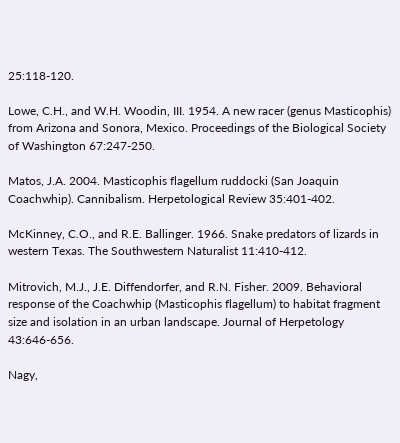25:118-120.

Lowe, C.H., and W.H. Woodin, III. 1954. A new racer (genus Masticophis) from Arizona and Sonora, Mexico. Proceedings of the Biological Society of Washington 67:247-250.

Matos, J.A. 2004. Masticophis flagellum ruddocki (San Joaquin Coachwhip). Cannibalism. Herpetological Review 35:401-402.

McKinney, C.O., and R.E. Ballinger. 1966. Snake predators of lizards in western Texas. The Southwestern Naturalist 11:410-412.

Mitrovich, M.J., J.E. Diffendorfer, and R.N. Fisher. 2009. Behavioral response of the Coachwhip (Masticophis flagellum) to habitat fragment size and isolation in an urban landscape. Journal of Herpetology 43:646-656.

Nagy,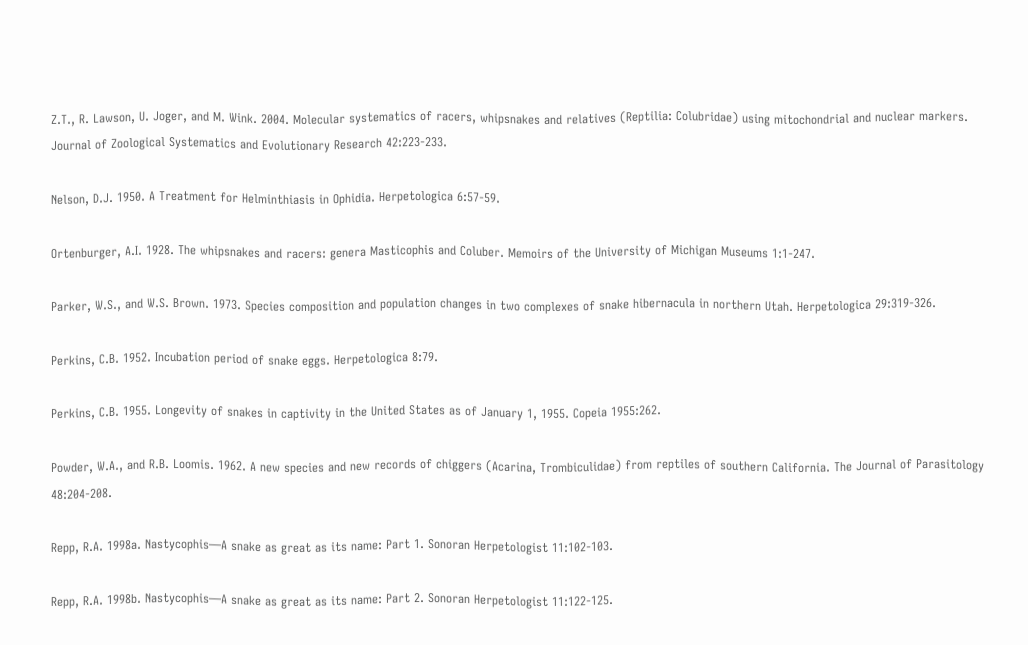Z.T., R. Lawson, U. Joger, and M. Wink. 2004. Molecular systematics of racers, whipsnakes and relatives (Reptilia: Colubridae) using mitochondrial and nuclear markers. Journal of Zoological Systematics and Evolutionary Research 42:223-233.

Nelson, D.J. 1950. A Treatment for Helminthiasis in Ophidia. Herpetologica 6:57-59.

Ortenburger, A.I. 1928. The whipsnakes and racers: genera Masticophis and Coluber. Memoirs of the University of Michigan Museums 1:1-247.

Parker, W.S., and W.S. Brown. 1973. Species composition and population changes in two complexes of snake hibernacula in northern Utah. Herpetologica 29:319-326.

Perkins, C.B. 1952. Incubation period of snake eggs. Herpetologica 8:79.

Perkins, C.B. 1955. Longevity of snakes in captivity in the United States as of January 1, 1955. Copeia 1955:262.

Powder, W.A., and R.B. Loomis. 1962. A new species and new records of chiggers (Acarina, Trombiculidae) from reptiles of southern California. The Journal of Parasitology 48:204-208.

Repp, R.A. 1998a. Nastycophis—A snake as great as its name: Part 1. Sonoran Herpetologist 11:102-103.

Repp, R.A. 1998b. Nastycophis—A snake as great as its name: Part 2. Sonoran Herpetologist 11:122-125.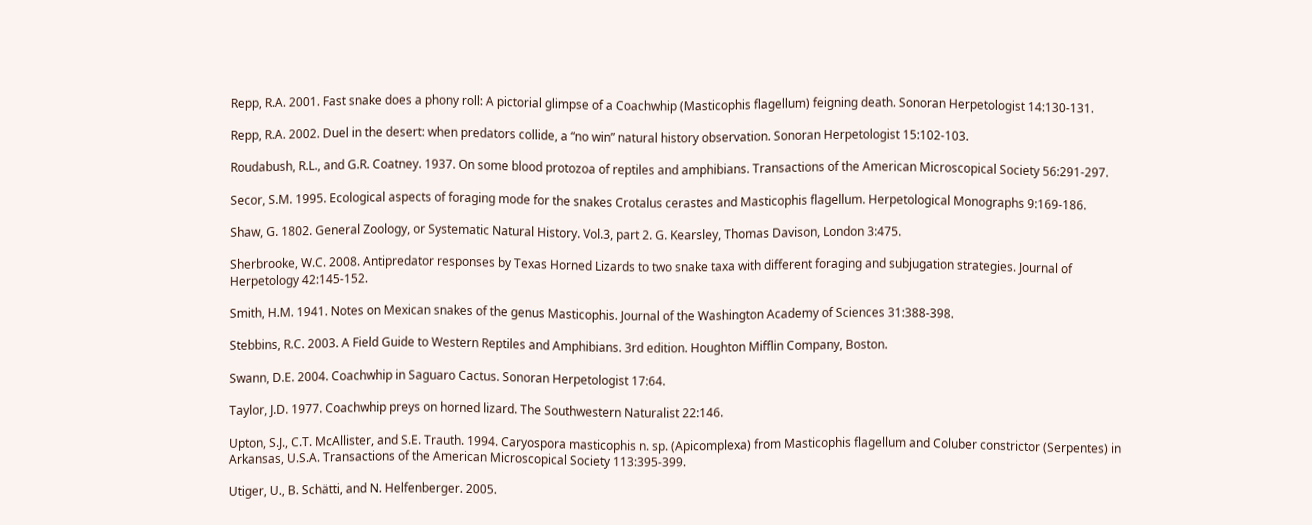Repp, R.A. 2001. Fast snake does a phony roll: A pictorial glimpse of a Coachwhip (Masticophis flagellum) feigning death. Sonoran Herpetologist 14:130-131.

Repp, R.A. 2002. Duel in the desert: when predators collide, a “no win” natural history observation. Sonoran Herpetologist 15:102-103.

Roudabush, R.L., and G.R. Coatney. 1937. On some blood protozoa of reptiles and amphibians. Transactions of the American Microscopical Society 56:291-297.

Secor, S.M. 1995. Ecological aspects of foraging mode for the snakes Crotalus cerastes and Masticophis flagellum. Herpetological Monographs 9:169-186.

Shaw, G. 1802. General Zoology, or Systematic Natural History. Vol.3, part 2. G. Kearsley, Thomas Davison, London 3:475.

Sherbrooke, W.C. 2008. Antipredator responses by Texas Horned Lizards to two snake taxa with different foraging and subjugation strategies. Journal of Herpetology 42:145-152.

Smith, H.M. 1941. Notes on Mexican snakes of the genus Masticophis. Journal of the Washington Academy of Sciences 31:388-398.

Stebbins, R.C. 2003. A Field Guide to Western Reptiles and Amphibians. 3rd edition. Houghton Mifflin Company, Boston.

Swann, D.E. 2004. Coachwhip in Saguaro Cactus. Sonoran Herpetologist 17:64.

Taylor, J.D. 1977. Coachwhip preys on horned lizard. The Southwestern Naturalist 22:146.

Upton, S.J., C.T. McAllister, and S.E. Trauth. 1994. Caryospora masticophis n. sp. (Apicomplexa) from Masticophis flagellum and Coluber constrictor (Serpentes) in Arkansas, U.S.A. Transactions of the American Microscopical Society 113:395-399.

Utiger, U., B. Schätti, and N. Helfenberger. 2005.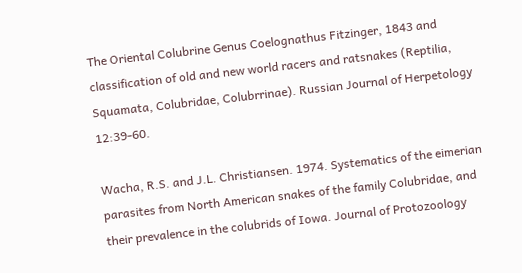The Oriental Colubrine Genus Coelognathus Fitzinger, 1843 and classification of old and new world racers and ratsnakes (Reptilia, Squamata, Colubridae, Colubrrinae). Russian Journal of Herpetology 12:39-60.

Wacha, R.S. and J.L. Christiansen. 1974. Systematics of the eimerian parasites from North American snakes of the family Colubridae, and their prevalence in the colubrids of Iowa. Journal of Protozoology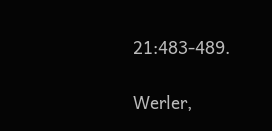21:483-489.

Werler,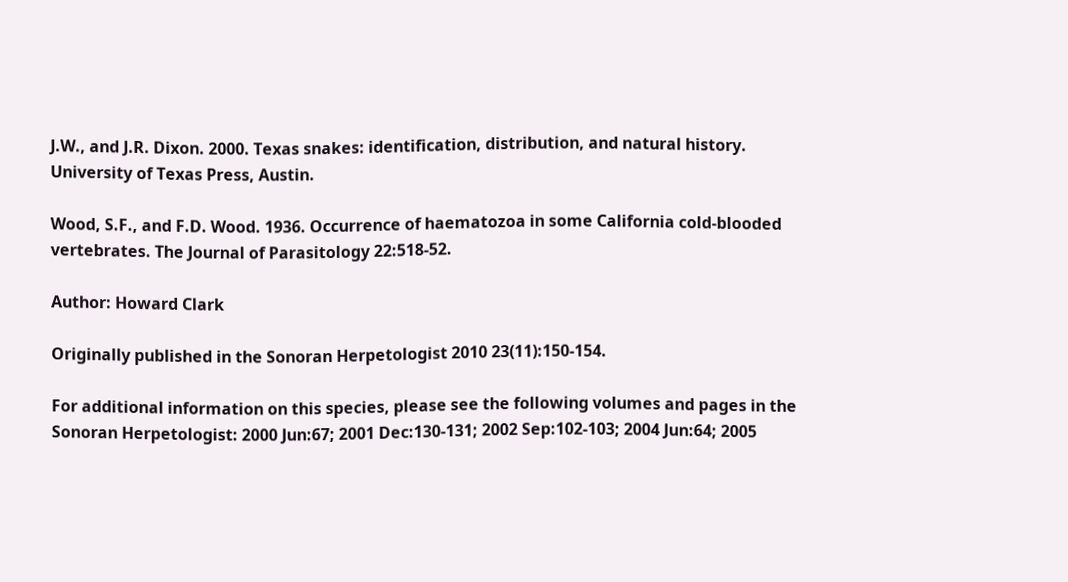J.W., and J.R. Dixon. 2000. Texas snakes: identification, distribution, and natural history. University of Texas Press, Austin.

Wood, S.F., and F.D. Wood. 1936. Occurrence of haematozoa in some California cold-blooded vertebrates. The Journal of Parasitology 22:518-52.

Author: Howard Clark

Originally published in the Sonoran Herpetologist 2010 23(11):150-154.

For additional information on this species, please see the following volumes and pages in the Sonoran Herpetologist: 2000 Jun:67; 2001 Dec:130-131; 2002 Sep:102-103; 2004 Jun:64; 2005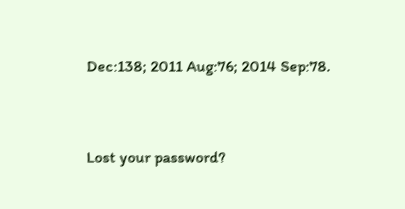Dec:138; 2011 Aug:76; 2014 Sep:78.


Lost your password?